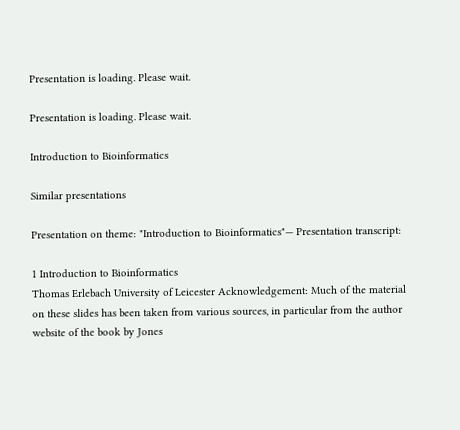Presentation is loading. Please wait.

Presentation is loading. Please wait.

Introduction to Bioinformatics

Similar presentations

Presentation on theme: "Introduction to Bioinformatics"— Presentation transcript:

1 Introduction to Bioinformatics
Thomas Erlebach University of Leicester Acknowledgement: Much of the material on these slides has been taken from various sources, in particular from the author website of the book by Jones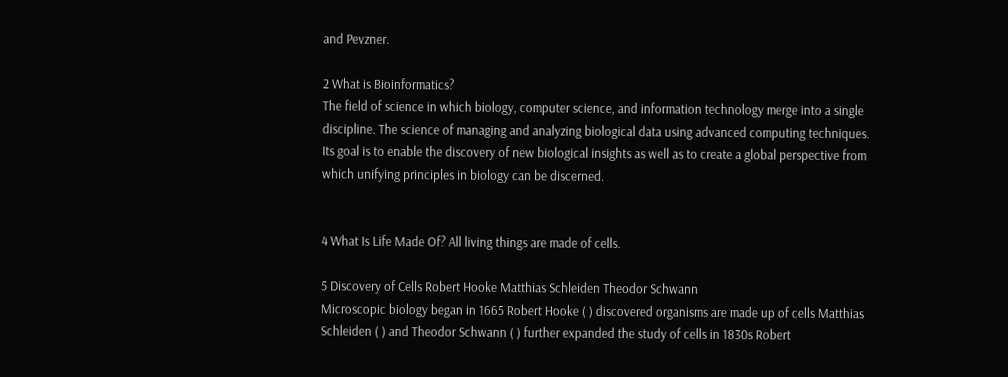and Pevzner.

2 What is Bioinformatics?
The field of science in which biology, computer science, and information technology merge into a single discipline. The science of managing and analyzing biological data using advanced computing techniques. Its goal is to enable the discovery of new biological insights as well as to create a global perspective from which unifying principles in biology can be discerned.


4 What Is Life Made Of? All living things are made of cells.

5 Discovery of Cells Robert Hooke Matthias Schleiden Theodor Schwann
Microscopic biology began in 1665 Robert Hooke ( ) discovered organisms are made up of cells Matthias Schleiden ( ) and Theodor Schwann ( ) further expanded the study of cells in 1830s Robert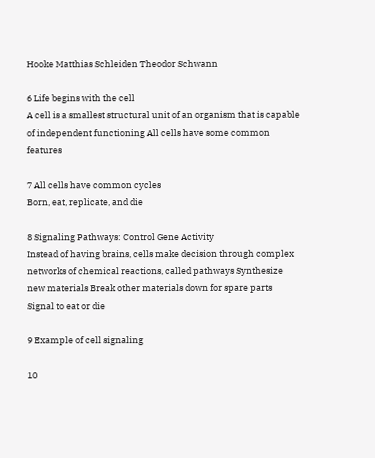Hooke Matthias Schleiden Theodor Schwann

6 Life begins with the cell
A cell is a smallest structural unit of an organism that is capable of independent functioning All cells have some common features

7 All cells have common cycles
Born, eat, replicate, and die

8 Signaling Pathways: Control Gene Activity
Instead of having brains, cells make decision through complex networks of chemical reactions, called pathways Synthesize new materials Break other materials down for spare parts Signal to eat or die

9 Example of cell signaling

10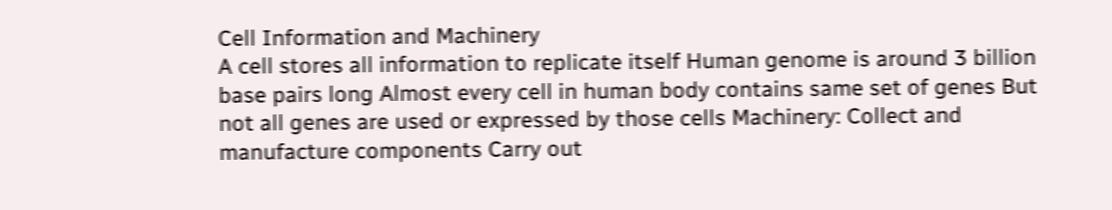Cell Information and Machinery
A cell stores all information to replicate itself Human genome is around 3 billion base pairs long Almost every cell in human body contains same set of genes But not all genes are used or expressed by those cells Machinery: Collect and manufacture components Carry out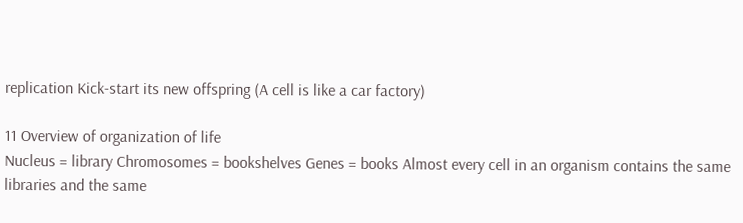replication Kick-start its new offspring (A cell is like a car factory)

11 Overview of organization of life
Nucleus = library Chromosomes = bookshelves Genes = books Almost every cell in an organism contains the same libraries and the same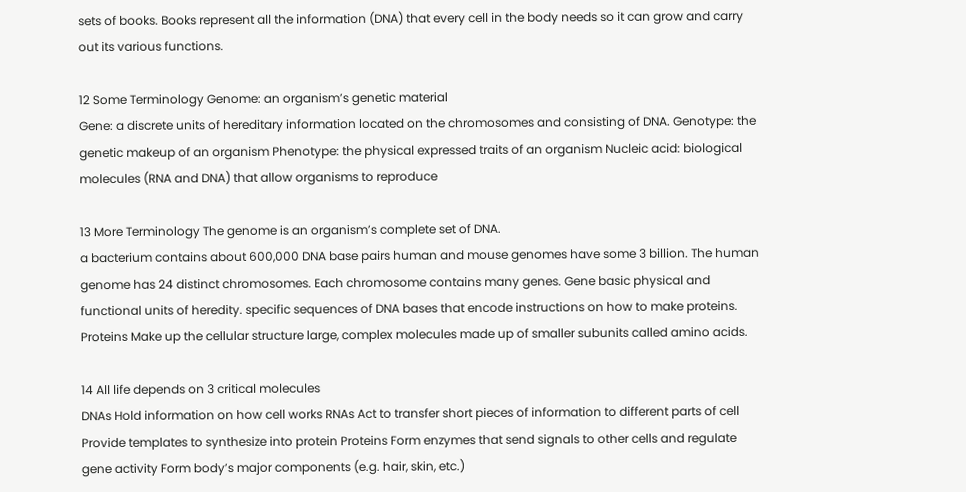sets of books. Books represent all the information (DNA) that every cell in the body needs so it can grow and carry out its various functions.

12 Some Terminology Genome: an organism’s genetic material
Gene: a discrete units of hereditary information located on the chromosomes and consisting of DNA. Genotype: the genetic makeup of an organism Phenotype: the physical expressed traits of an organism Nucleic acid: biological molecules (RNA and DNA) that allow organisms to reproduce

13 More Terminology The genome is an organism’s complete set of DNA.
a bacterium contains about 600,000 DNA base pairs human and mouse genomes have some 3 billion. The human genome has 24 distinct chromosomes. Each chromosome contains many genes. Gene basic physical and functional units of heredity. specific sequences of DNA bases that encode instructions on how to make proteins. Proteins Make up the cellular structure large, complex molecules made up of smaller subunits called amino acids.

14 All life depends on 3 critical molecules
DNAs Hold information on how cell works RNAs Act to transfer short pieces of information to different parts of cell Provide templates to synthesize into protein Proteins Form enzymes that send signals to other cells and regulate gene activity Form body’s major components (e.g. hair, skin, etc.)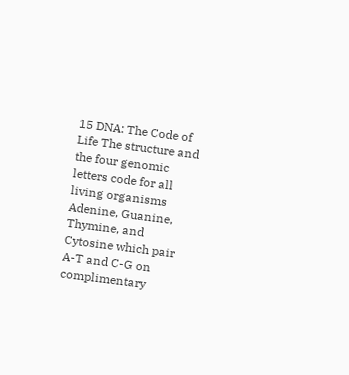15 DNA: The Code of Life The structure and the four genomic letters code for all living organisms Adenine, Guanine, Thymine, and Cytosine which pair A-T and C-G on complimentary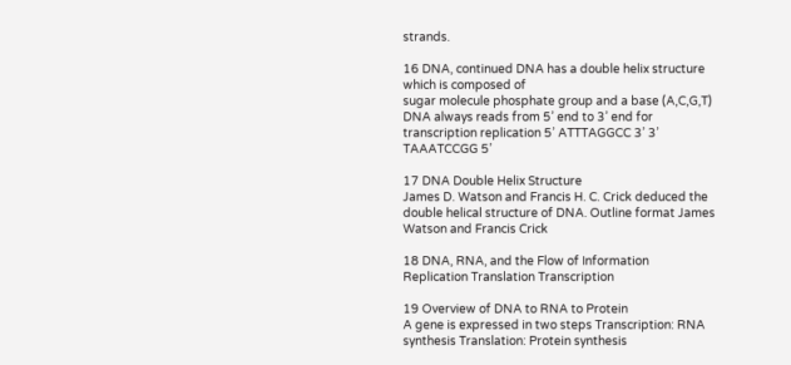strands.

16 DNA, continued DNA has a double helix structure which is composed of
sugar molecule phosphate group and a base (A,C,G,T) DNA always reads from 5’ end to 3’ end for transcription replication 5’ ATTTAGGCC 3’ 3’ TAAATCCGG 5’

17 DNA Double Helix Structure
James D. Watson and Francis H. C. Crick deduced the double helical structure of DNA. Outline format James Watson and Francis Crick

18 DNA, RNA, and the Flow of Information
Replication Translation Transcription

19 Overview of DNA to RNA to Protein
A gene is expressed in two steps Transcription: RNA synthesis Translation: Protein synthesis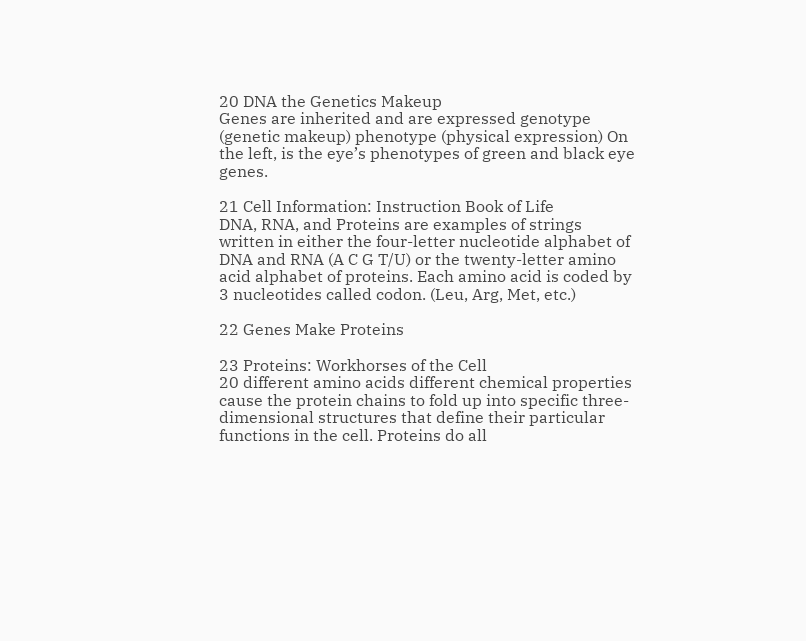20 DNA the Genetics Makeup
Genes are inherited and are expressed genotype (genetic makeup) phenotype (physical expression) On the left, is the eye’s phenotypes of green and black eye genes.

21 Cell Information: Instruction Book of Life
DNA, RNA, and Proteins are examples of strings written in either the four-letter nucleotide alphabet of DNA and RNA (A C G T/U) or the twenty-letter amino acid alphabet of proteins. Each amino acid is coded by 3 nucleotides called codon. (Leu, Arg, Met, etc.)

22 Genes Make Proteins

23 Proteins: Workhorses of the Cell
20 different amino acids different chemical properties cause the protein chains to fold up into specific three-dimensional structures that define their particular functions in the cell. Proteins do all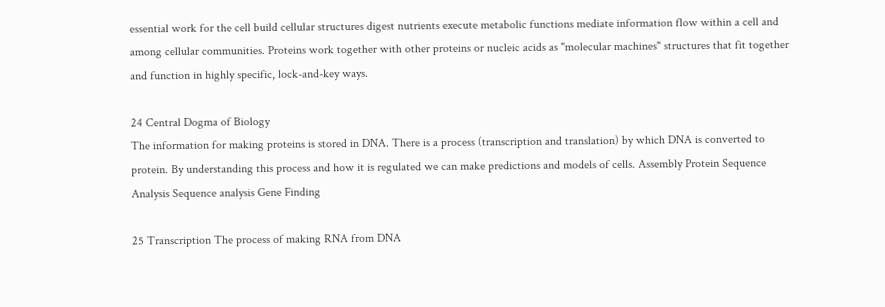essential work for the cell build cellular structures digest nutrients execute metabolic functions mediate information flow within a cell and among cellular communities. Proteins work together with other proteins or nucleic acids as "molecular machines" structures that fit together and function in highly specific, lock-and-key ways.

24 Central Dogma of Biology
The information for making proteins is stored in DNA. There is a process (transcription and translation) by which DNA is converted to protein. By understanding this process and how it is regulated we can make predictions and models of cells. Assembly Protein Sequence Analysis Sequence analysis Gene Finding

25 Transcription The process of making RNA from DNA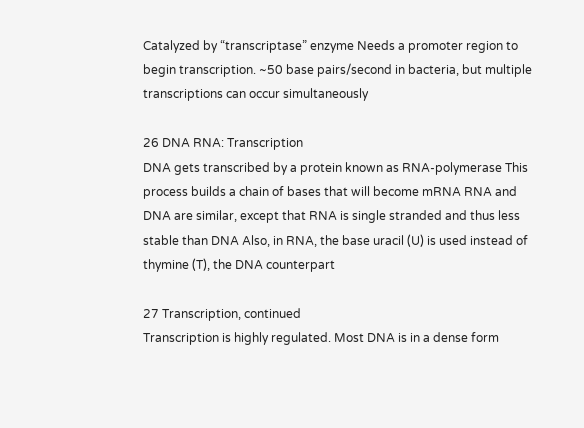Catalyzed by “transcriptase” enzyme Needs a promoter region to begin transcription. ~50 base pairs/second in bacteria, but multiple transcriptions can occur simultaneously

26 DNA RNA: Transcription
DNA gets transcribed by a protein known as RNA-polymerase This process builds a chain of bases that will become mRNA RNA and DNA are similar, except that RNA is single stranded and thus less stable than DNA Also, in RNA, the base uracil (U) is used instead of thymine (T), the DNA counterpart

27 Transcription, continued
Transcription is highly regulated. Most DNA is in a dense form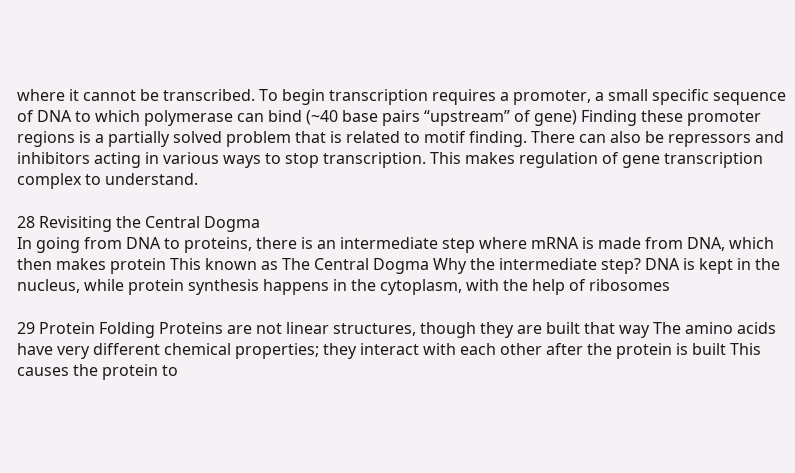where it cannot be transcribed. To begin transcription requires a promoter, a small specific sequence of DNA to which polymerase can bind (~40 base pairs “upstream” of gene) Finding these promoter regions is a partially solved problem that is related to motif finding. There can also be repressors and inhibitors acting in various ways to stop transcription. This makes regulation of gene transcription complex to understand.

28 Revisiting the Central Dogma
In going from DNA to proteins, there is an intermediate step where mRNA is made from DNA, which then makes protein This known as The Central Dogma Why the intermediate step? DNA is kept in the nucleus, while protein synthesis happens in the cytoplasm, with the help of ribosomes

29 Protein Folding Proteins are not linear structures, though they are built that way The amino acids have very different chemical properties; they interact with each other after the protein is built This causes the protein to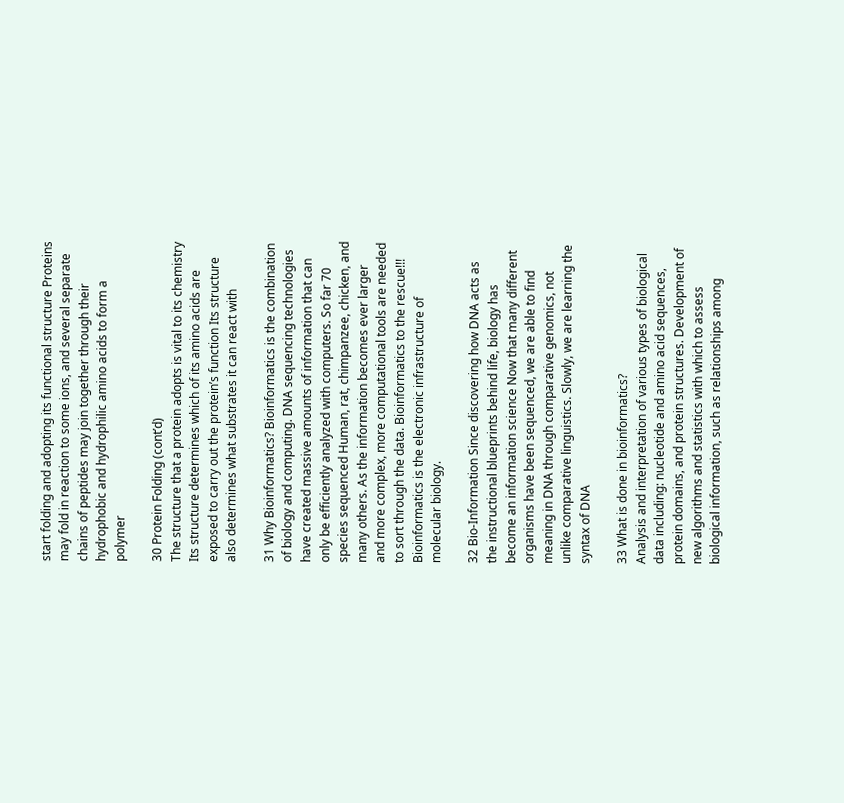start folding and adopting its functional structure Proteins may fold in reaction to some ions, and several separate chains of peptides may join together through their hydrophobic and hydrophilic amino acids to form a polymer

30 Protein Folding (cont’d)
The structure that a protein adopts is vital to its chemistry Its structure determines which of its amino acids are exposed to carry out the protein’s function Its structure also determines what substrates it can react with

31 Why Bioinformatics? Bioinformatics is the combination of biology and computing. DNA sequencing technologies have created massive amounts of information that can only be efficiently analyzed with computers. So far 70 species sequenced Human, rat, chimpanzee, chicken, and many others. As the information becomes ever larger and more complex, more computational tools are needed to sort through the data. Bioinformatics to the rescue!!! Bioinformatics is the electronic infrastructure of molecular biology.

32 Bio-Information Since discovering how DNA acts as the instructional blueprints behind life, biology has become an information science Now that many different organisms have been sequenced, we are able to find meaning in DNA through comparative genomics, not unlike comparative linguistics. Slowly, we are learning the syntax of DNA

33 What is done in bioinformatics?
Analysis and interpretation of various types of biological data including: nucleotide and amino acid sequences, protein domains, and protein structures. Development of new algorithms and statistics with which to assess biological information, such as relationships among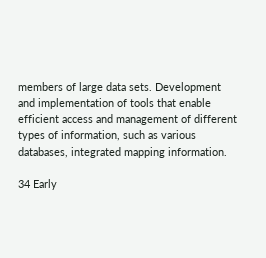members of large data sets. Development and implementation of tools that enable efficient access and management of different types of information, such as various databases, integrated mapping information.

34 Early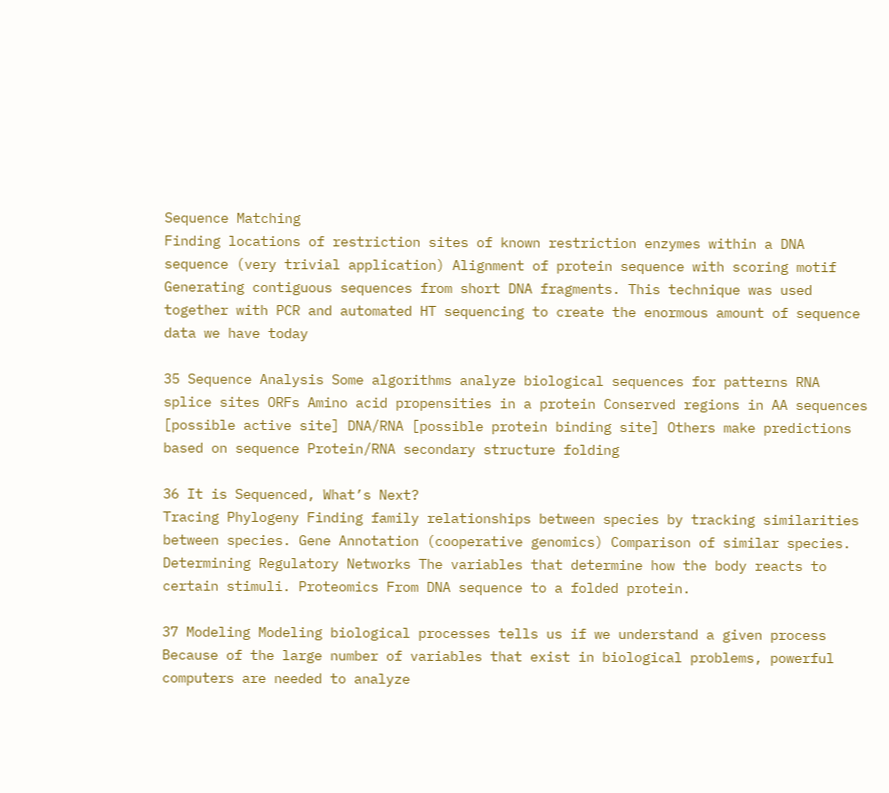Sequence Matching
Finding locations of restriction sites of known restriction enzymes within a DNA sequence (very trivial application) Alignment of protein sequence with scoring motif Generating contiguous sequences from short DNA fragments. This technique was used together with PCR and automated HT sequencing to create the enormous amount of sequence data we have today

35 Sequence Analysis Some algorithms analyze biological sequences for patterns RNA splice sites ORFs Amino acid propensities in a protein Conserved regions in AA sequences [possible active site] DNA/RNA [possible protein binding site] Others make predictions based on sequence Protein/RNA secondary structure folding

36 It is Sequenced, What’s Next?
Tracing Phylogeny Finding family relationships between species by tracking similarities between species. Gene Annotation (cooperative genomics) Comparison of similar species. Determining Regulatory Networks The variables that determine how the body reacts to certain stimuli. Proteomics From DNA sequence to a folded protein.

37 Modeling Modeling biological processes tells us if we understand a given process Because of the large number of variables that exist in biological problems, powerful computers are needed to analyze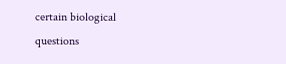certain biological questions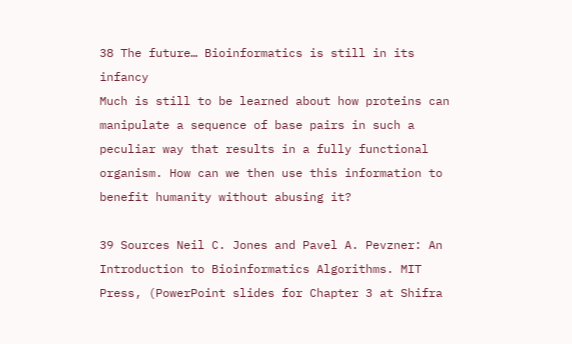38 The future… Bioinformatics is still in its infancy
Much is still to be learned about how proteins can manipulate a sequence of base pairs in such a peculiar way that results in a fully functional organism. How can we then use this information to benefit humanity without abusing it?

39 Sources Neil C. Jones and Pavel A. Pevzner: An Introduction to Bioinformatics Algorithms. MIT Press, (PowerPoint slides for Chapter 3 at Shifra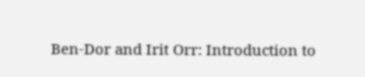Ben-Dor and Irit Orr: Introduction to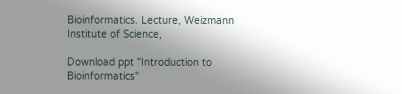Bioinformatics. Lecture, Weizmann Institute of Science,

Download ppt "Introduction to Bioinformatics"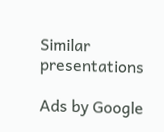Similar presentations

Ads by Google